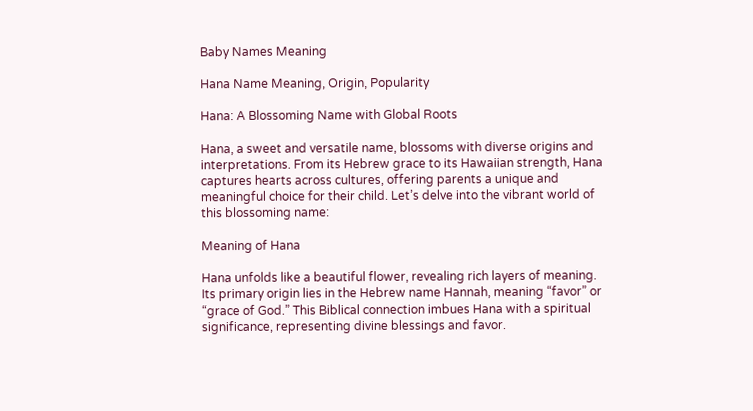Baby Names Meaning

Hana Name Meaning, Origin, Popularity

Hana: A Blossoming Name with Global Roots

Hana, a sweet and versatile name, blossoms with diverse origins and interpretations. From its Hebrew grace to its Hawaiian strength, Hana captures hearts across cultures, offering parents a unique and meaningful choice for their child. Let’s delve into the vibrant world of this blossoming name:

Meaning of Hana

Hana unfolds like a beautiful flower, revealing rich layers of meaning. Its primary origin lies in the Hebrew name Hannah, meaning “favor” or “grace of God.” This Biblical connection imbues Hana with a spiritual significance, representing divine blessings and favor.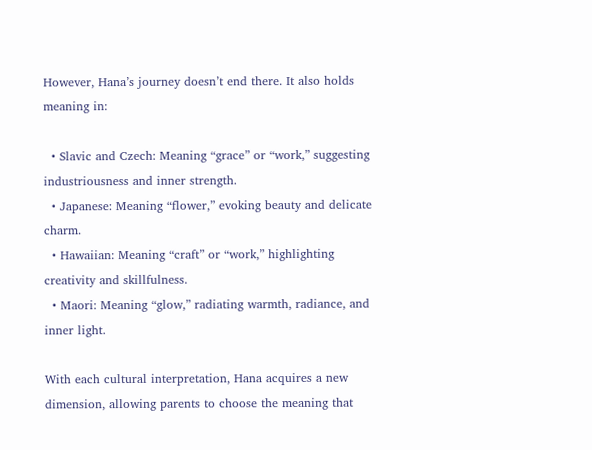However, Hana’s journey doesn’t end there. It also holds meaning in:

  • Slavic and Czech: Meaning “grace” or “work,” suggesting industriousness and inner strength.
  • Japanese: Meaning “flower,” evoking beauty and delicate charm.
  • Hawaiian: Meaning “craft” or “work,” highlighting creativity and skillfulness.
  • Maori: Meaning “glow,” radiating warmth, radiance, and inner light.

With each cultural interpretation, Hana acquires a new dimension, allowing parents to choose the meaning that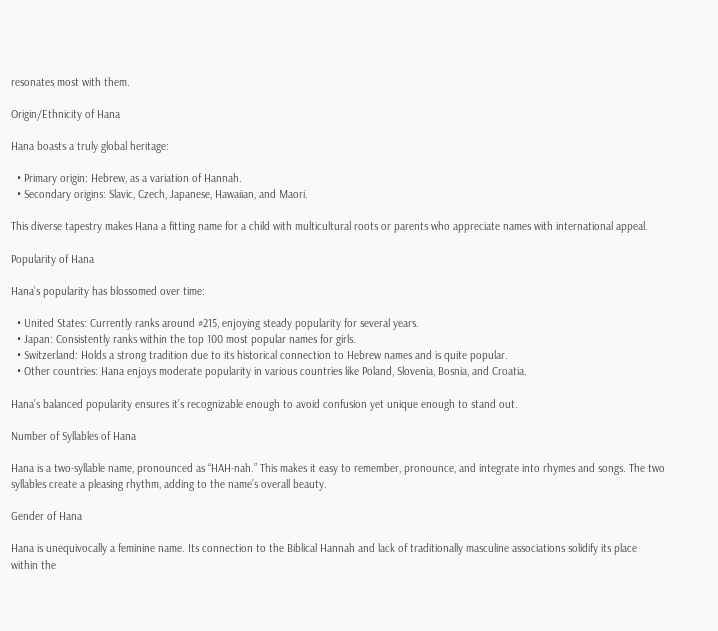resonates most with them.

Origin/Ethnicity of Hana

Hana boasts a truly global heritage:

  • Primary origin: Hebrew, as a variation of Hannah.
  • Secondary origins: Slavic, Czech, Japanese, Hawaiian, and Maori.

This diverse tapestry makes Hana a fitting name for a child with multicultural roots or parents who appreciate names with international appeal.

Popularity of Hana

Hana’s popularity has blossomed over time:

  • United States: Currently ranks around #215, enjoying steady popularity for several years.
  • Japan: Consistently ranks within the top 100 most popular names for girls.
  • Switzerland: Holds a strong tradition due to its historical connection to Hebrew names and is quite popular.
  • Other countries: Hana enjoys moderate popularity in various countries like Poland, Slovenia, Bosnia, and Croatia.

Hana’s balanced popularity ensures it’s recognizable enough to avoid confusion yet unique enough to stand out.

Number of Syllables of Hana

Hana is a two-syllable name, pronounced as “HAH-nah.” This makes it easy to remember, pronounce, and integrate into rhymes and songs. The two syllables create a pleasing rhythm, adding to the name’s overall beauty.

Gender of Hana

Hana is unequivocally a feminine name. Its connection to the Biblical Hannah and lack of traditionally masculine associations solidify its place within the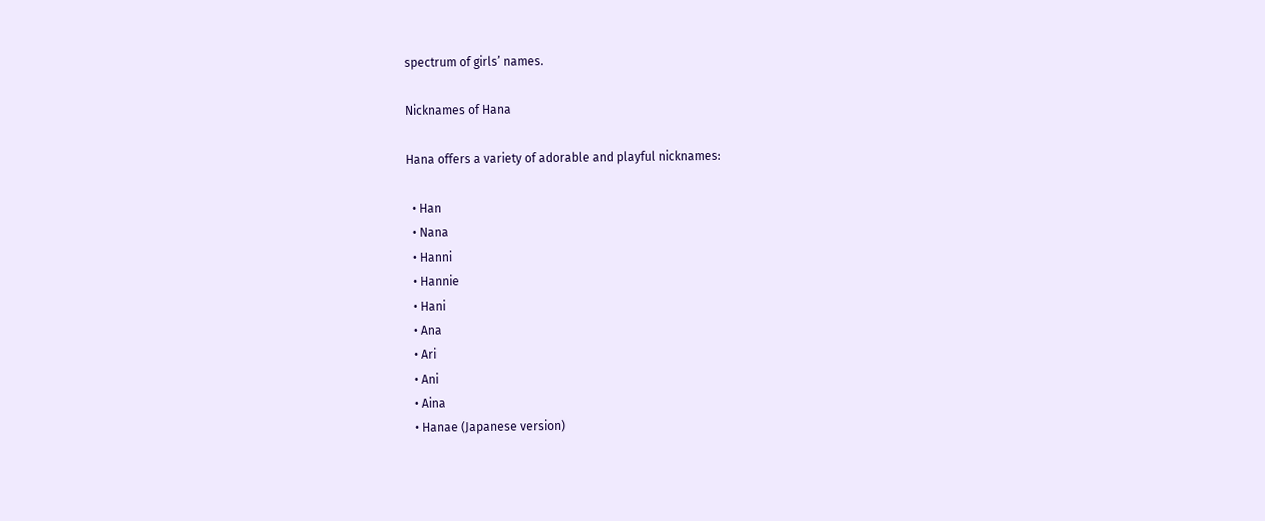spectrum of girls’ names.

Nicknames of Hana

Hana offers a variety of adorable and playful nicknames:

  • Han
  • Nana
  • Hanni
  • Hannie
  • Hani
  • Ana
  • Ari
  • Ani
  • Aina
  • Hanae (Japanese version)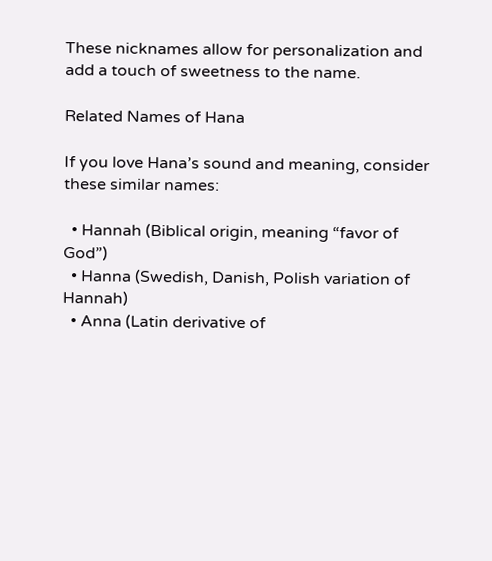These nicknames allow for personalization and add a touch of sweetness to the name.

Related Names of Hana

If you love Hana’s sound and meaning, consider these similar names:

  • Hannah (Biblical origin, meaning “favor of God”)
  • Hanna (Swedish, Danish, Polish variation of Hannah)
  • Anna (Latin derivative of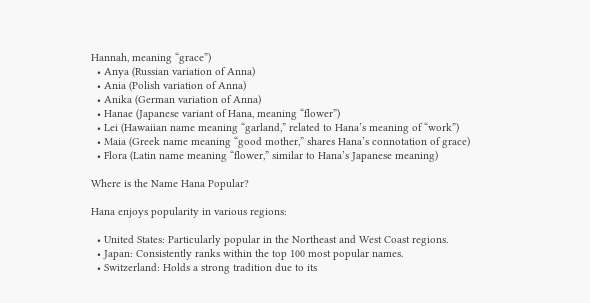Hannah, meaning “grace”)
  • Anya (Russian variation of Anna)
  • Ania (Polish variation of Anna)
  • Anika (German variation of Anna)
  • Hanae (Japanese variant of Hana, meaning “flower”)
  • Lei (Hawaiian name meaning “garland,” related to Hana’s meaning of “work”)
  • Maia (Greek name meaning “good mother,” shares Hana’s connotation of grace)
  • Flora (Latin name meaning “flower,” similar to Hana’s Japanese meaning)

Where is the Name Hana Popular?

Hana enjoys popularity in various regions:

  • United States: Particularly popular in the Northeast and West Coast regions.
  • Japan: Consistently ranks within the top 100 most popular names.
  • Switzerland: Holds a strong tradition due to its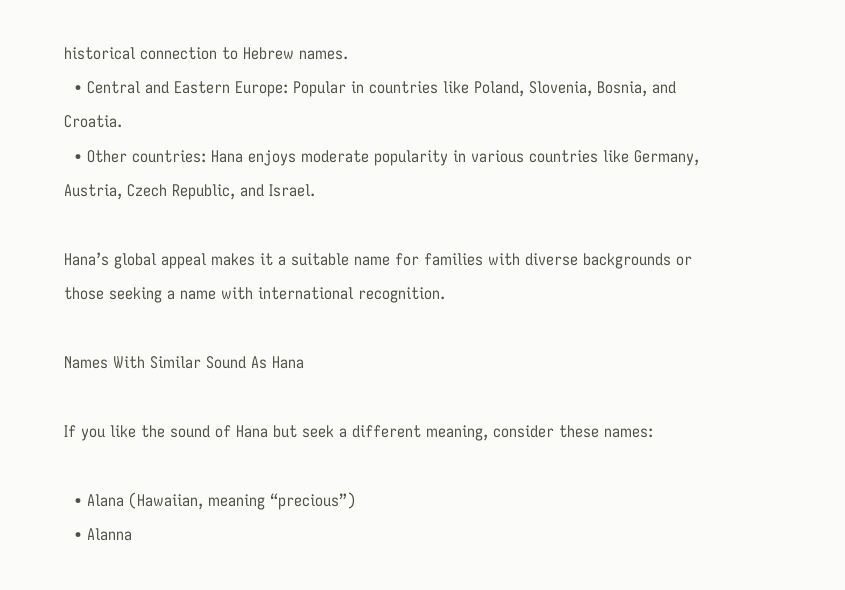historical connection to Hebrew names.
  • Central and Eastern Europe: Popular in countries like Poland, Slovenia, Bosnia, and Croatia.
  • Other countries: Hana enjoys moderate popularity in various countries like Germany, Austria, Czech Republic, and Israel.

Hana’s global appeal makes it a suitable name for families with diverse backgrounds or those seeking a name with international recognition.

Names With Similar Sound As Hana

If you like the sound of Hana but seek a different meaning, consider these names:

  • Alana (Hawaiian, meaning “precious”)
  • Alanna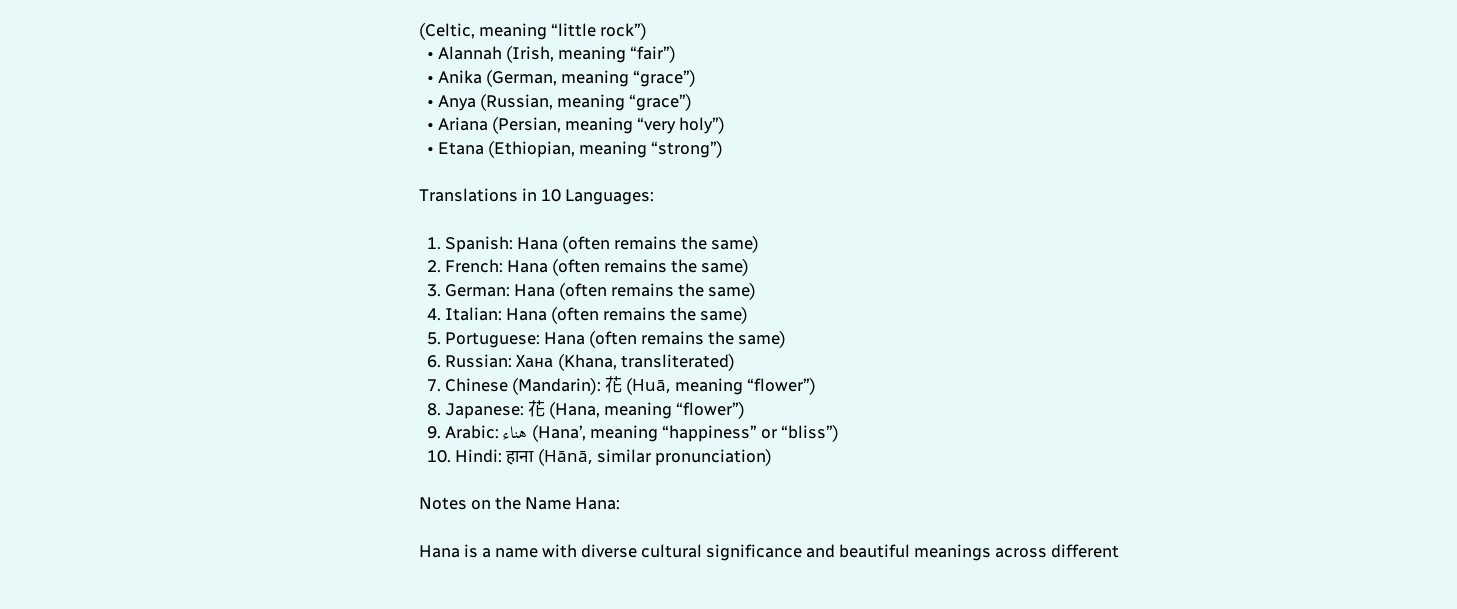(Celtic, meaning “little rock”)
  • Alannah (Irish, meaning “fair”)
  • Anika (German, meaning “grace”)
  • Anya (Russian, meaning “grace”)
  • Ariana (Persian, meaning “very holy”)
  • Etana (Ethiopian, meaning “strong”)

Translations in 10 Languages:

  1. Spanish: Hana (often remains the same)
  2. French: Hana (often remains the same)
  3. German: Hana (often remains the same)
  4. Italian: Hana (often remains the same)
  5. Portuguese: Hana (often remains the same)
  6. Russian: Хана (Khana, transliterated)
  7. Chinese (Mandarin): 花 (Huā, meaning “flower”)
  8. Japanese: 花 (Hana, meaning “flower”)
  9. Arabic: هناء (Hana’, meaning “happiness” or “bliss”)
  10. Hindi: हाना (Hānā, similar pronunciation)

Notes on the Name Hana:

Hana is a name with diverse cultural significance and beautiful meanings across different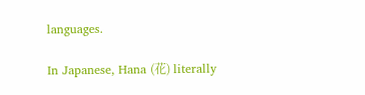languages.

In Japanese, Hana (花) literally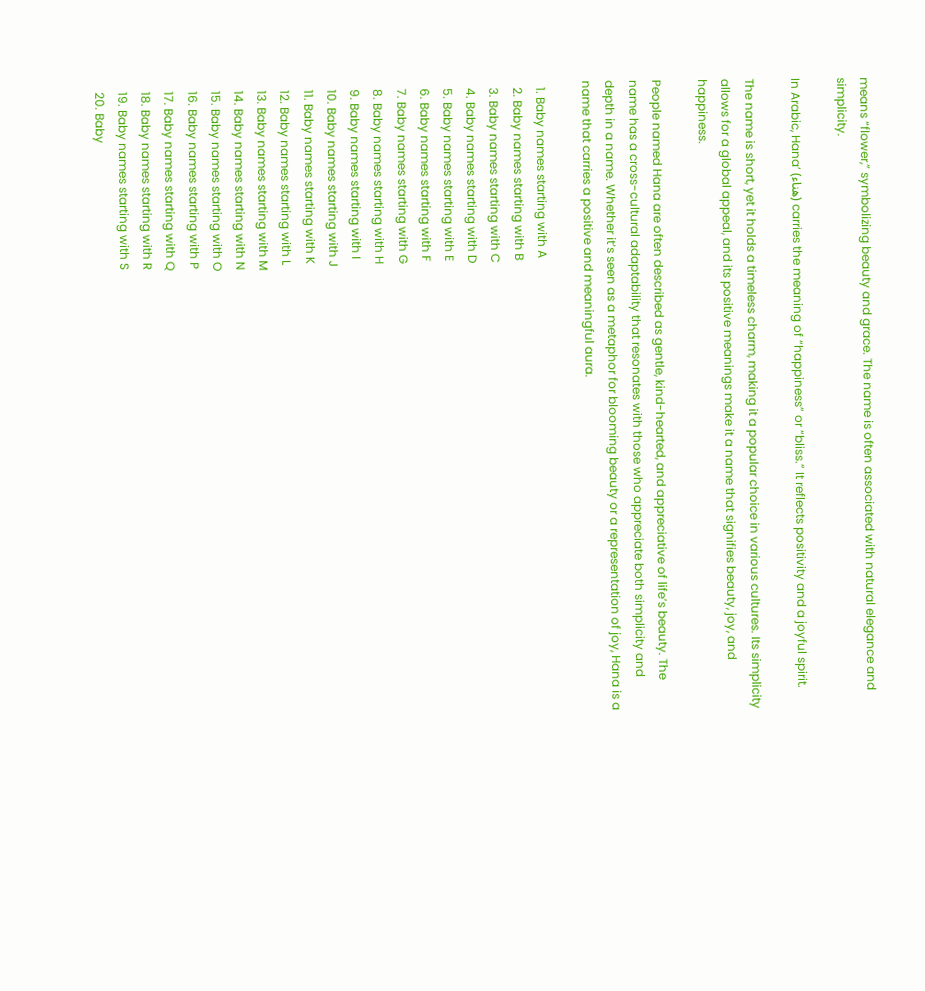means “flower,” symbolizing beauty and grace. The name is often associated with natural elegance and simplicity.

In Arabic, Hana’ (هناء) carries the meaning of “happiness” or “bliss.” It reflects positivity and a joyful spirit.

The name is short, yet it holds a timeless charm, making it a popular choice in various cultures. Its simplicity allows for a global appeal, and its positive meanings make it a name that signifies beauty, joy, and happiness.

People named Hana are often described as gentle, kind-hearted, and appreciative of life’s beauty. The name has a cross-cultural adaptability that resonates with those who appreciate both simplicity and depth in a name. Whether it’s seen as a metaphor for blooming beauty or a representation of joy, Hana is a name that carries a positive and meaningful aura.

  1. Baby names starting with A
  2. Baby names starting with B
  3. Baby names starting with C
  4. Baby names starting with D
  5. Baby names starting with E
  6. Baby names starting with F
  7. Baby names starting with G
  8. Baby names starting with H
  9. Baby names starting with I
  10. Baby names starting with J
  11. Baby names starting with K
  12. Baby names starting with L
  13. Baby names starting with M
  14. Baby names starting with N
  15. Baby names starting with O
  16. Baby names starting with P
  17. Baby names starting with Q
  18. Baby names starting with R
  19. Baby names starting with S
  20. Baby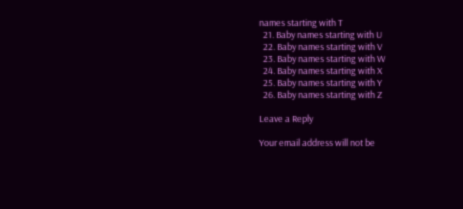names starting with T
  21. Baby names starting with U
  22. Baby names starting with V
  23. Baby names starting with W
  24. Baby names starting with X
  25. Baby names starting with Y
  26. Baby names starting with Z

Leave a Reply

Your email address will not be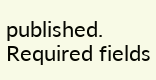published. Required fields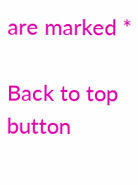are marked *

Back to top button